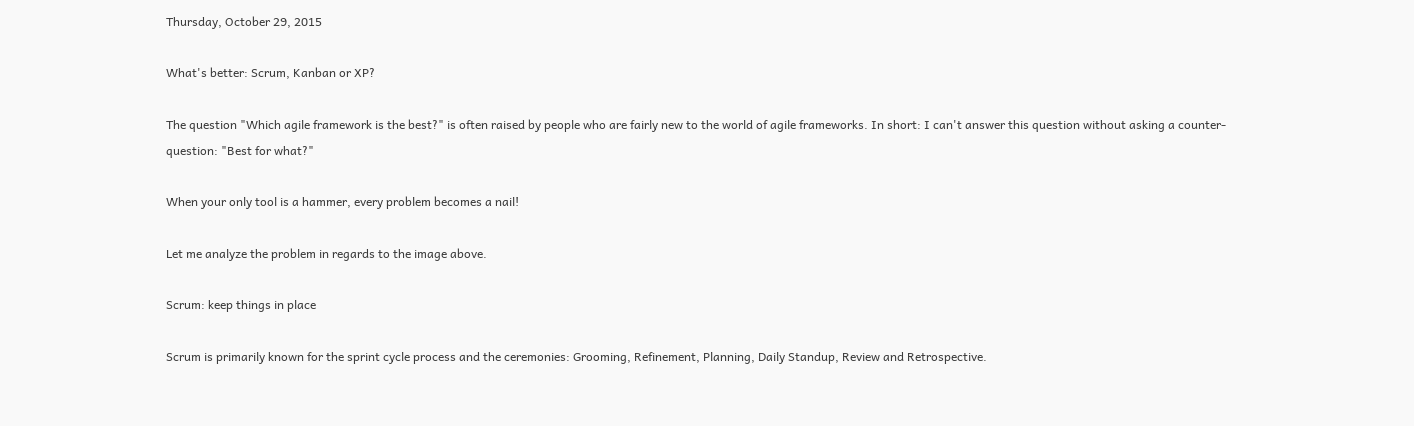Thursday, October 29, 2015

What's better: Scrum, Kanban or XP?

The question "Which agile framework is the best?" is often raised by people who are fairly new to the world of agile frameworks. In short: I can't answer this question without asking a counter-question: "Best for what?"

When your only tool is a hammer, every problem becomes a nail!

Let me analyze the problem in regards to the image above.

Scrum: keep things in place

Scrum is primarily known for the sprint cycle process and the ceremonies: Grooming, Refinement, Planning, Daily Standup, Review and Retrospective.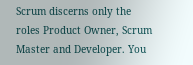Scrum discerns only the roles Product Owner, Scrum Master and Developer. You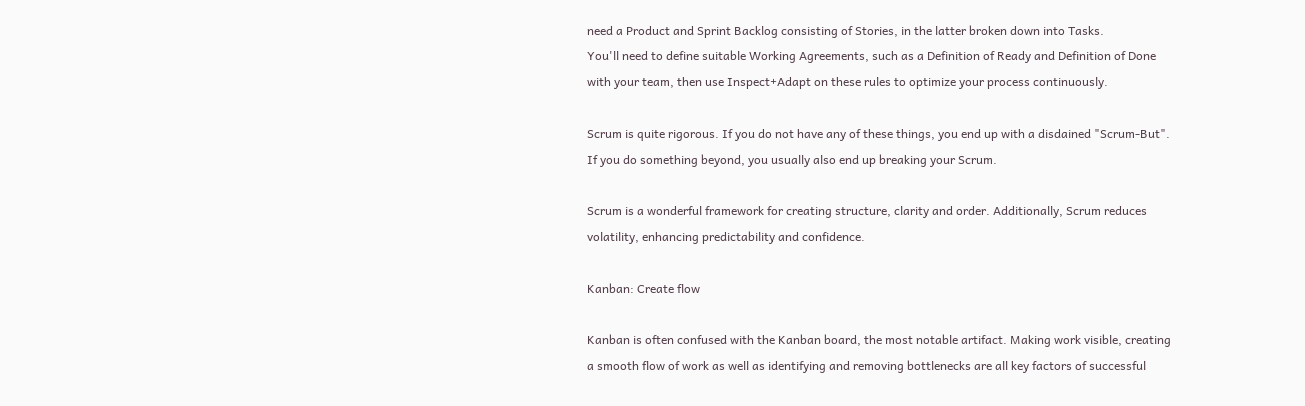need a Product and Sprint Backlog consisting of Stories, in the latter broken down into Tasks.
You'll need to define suitable Working Agreements, such as a Definition of Ready and Definition of Done with your team, then use Inspect+Adapt on these rules to optimize your process continuously.

Scrum is quite rigorous. If you do not have any of these things, you end up with a disdained "Scrum-But". If you do something beyond, you usually also end up breaking your Scrum.

Scrum is a wonderful framework for creating structure, clarity and order. Additionally, Scrum reduces volatility, enhancing predictability and confidence.

Kanban: Create flow

Kanban is often confused with the Kanban board, the most notable artifact. Making work visible, creating a smooth flow of work as well as identifying and removing bottlenecks are all key factors of successful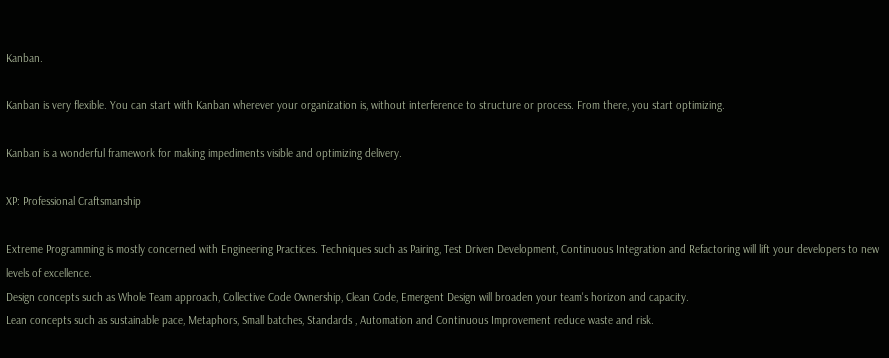Kanban.

Kanban is very flexible. You can start with Kanban wherever your organization is, without interference to structure or process. From there, you start optimizing.

Kanban is a wonderful framework for making impediments visible and optimizing delivery.

XP: Professional Craftsmanship

Extreme Programming is mostly concerned with Engineering Practices. Techniques such as Pairing, Test Driven Development, Continuous Integration and Refactoring will lift your developers to new levels of excellence.
Design concepts such as Whole Team approach, Collective Code Ownership, Clean Code, Emergent Design will broaden your team's horizon and capacity.
Lean concepts such as sustainable pace, Metaphors, Small batches, Standards , Automation and Continuous Improvement reduce waste and risk.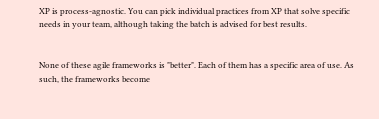XP is process-agnostic. You can pick individual practices from XP that solve specific needs in your team, although taking the batch is advised for best results.


None of these agile frameworks is "better". Each of them has a specific area of use. As such, the frameworks become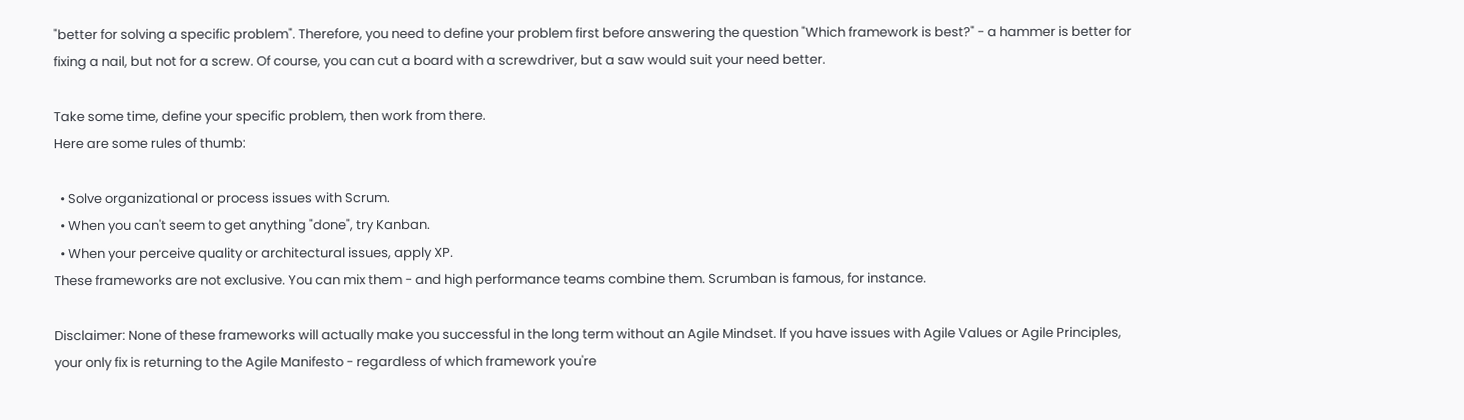"better for solving a specific problem". Therefore, you need to define your problem first before answering the question "Which framework is best?" - a hammer is better for fixing a nail, but not for a screw. Of course, you can cut a board with a screwdriver, but a saw would suit your need better.

Take some time, define your specific problem, then work from there.
Here are some rules of thumb:

  • Solve organizational or process issues with Scrum.
  • When you can't seem to get anything "done", try Kanban.
  • When your perceive quality or architectural issues, apply XP.
These frameworks are not exclusive. You can mix them - and high performance teams combine them. Scrumban is famous, for instance.

Disclaimer: None of these frameworks will actually make you successful in the long term without an Agile Mindset. If you have issues with Agile Values or Agile Principles, your only fix is returning to the Agile Manifesto - regardless of which framework you're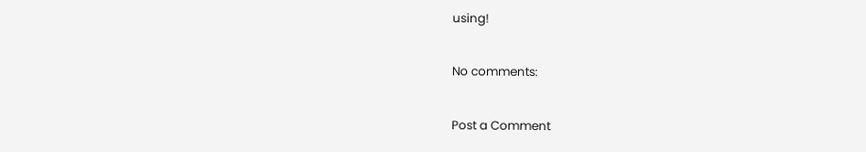using!

No comments:

Post a Comment